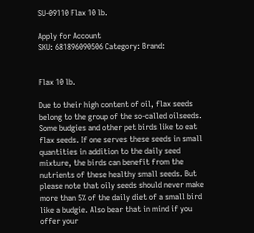SU-09110 Flax 10 lb.

Apply for Account
SKU: 681896090506 Category: Brand:


Flax 10 lb.

Due to their high content of oil, flax seeds belong to the group of the so-called oilseeds. Some budgies and other pet birds like to eat flax seeds. If one serves these seeds in small quantities in addition to the daily seed mixture, the birds can benefit from the nutrients of these healthy small seeds. But please note that oily seeds should never make more than 5% of the daily diet of a small bird like a budgie. Also bear that in mind if you offer your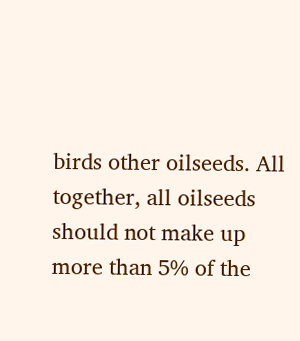birds other oilseeds. All together, all oilseeds should not make up more than 5% of the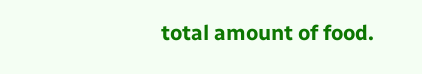total amount of food.